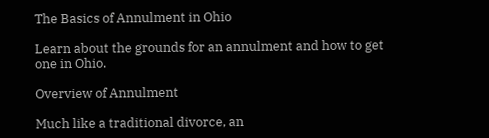The Basics of Annulment in Ohio

Learn about the grounds for an annulment and how to get one in Ohio.

Overview of Annulment

Much like a traditional divorce, an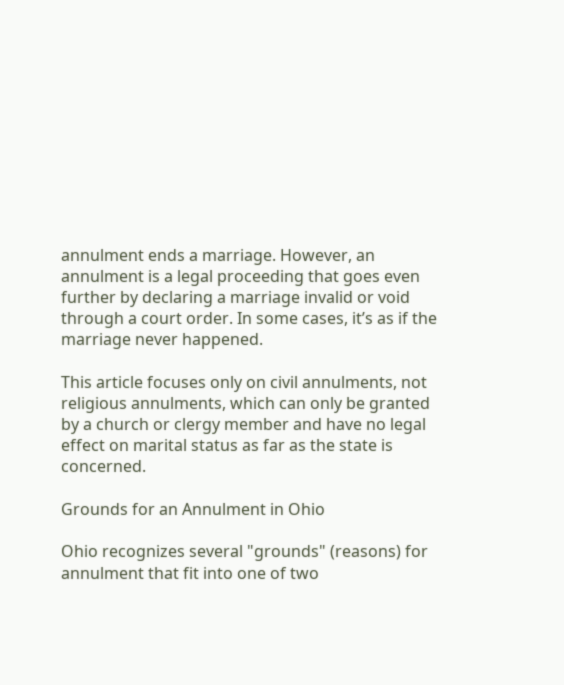annulment ends a marriage. However, an annulment is a legal proceeding that goes even further by declaring a marriage invalid or void through a court order. In some cases, it’s as if the marriage never happened.

This article focuses only on civil annulments, not religious annulments, which can only be granted by a church or clergy member and have no legal effect on marital status as far as the state is concerned.

Grounds for an Annulment in Ohio

Ohio recognizes several "grounds" (reasons) for annulment that fit into one of two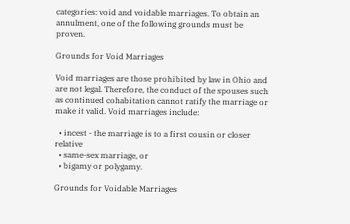categories: void and voidable marriages. To obtain an annulment, one of the following grounds must be proven.

Grounds for Void Marriages

Void marriages are those prohibited by law in Ohio and are not legal. Therefore, the conduct of the spouses such as continued cohabitation cannot ratify the marriage or make it valid. Void marriages include:

  • incest - the marriage is to a first cousin or closer relative
  • same-sex marriage, or
  • bigamy or polygamy.

Grounds for Voidable Marriages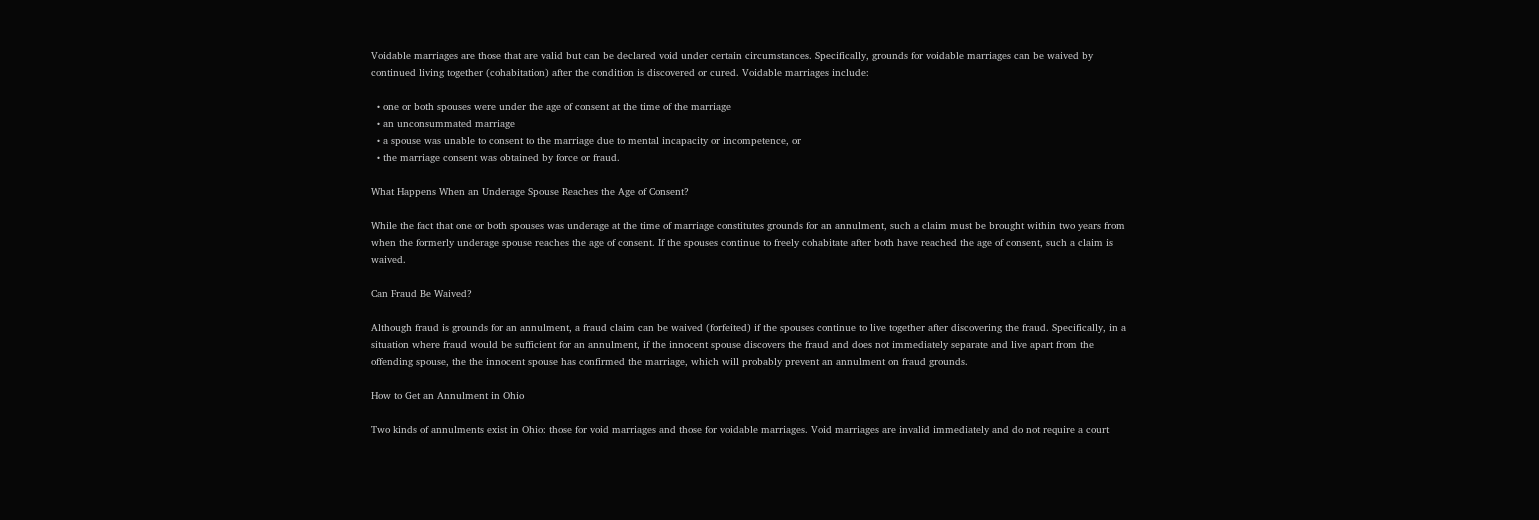Voidable marriages are those that are valid but can be declared void under certain circumstances. Specifically, grounds for voidable marriages can be waived by continued living together (cohabitation) after the condition is discovered or cured. Voidable marriages include:

  • one or both spouses were under the age of consent at the time of the marriage
  • an unconsummated marriage
  • a spouse was unable to consent to the marriage due to mental incapacity or incompetence, or
  • the marriage consent was obtained by force or fraud.

What Happens When an Underage Spouse Reaches the Age of Consent?

While the fact that one or both spouses was underage at the time of marriage constitutes grounds for an annulment, such a claim must be brought within two years from when the formerly underage spouse reaches the age of consent. If the spouses continue to freely cohabitate after both have reached the age of consent, such a claim is waived.

Can Fraud Be Waived?

Although fraud is grounds for an annulment, a fraud claim can be waived (forfeited) if the spouses continue to live together after discovering the fraud. Specifically, in a situation where fraud would be sufficient for an annulment, if the innocent spouse discovers the fraud and does not immediately separate and live apart from the offending spouse, the the innocent spouse has confirmed the marriage, which will probably prevent an annulment on fraud grounds.

How to Get an Annulment in Ohio

Two kinds of annulments exist in Ohio: those for void marriages and those for voidable marriages. Void marriages are invalid immediately and do not require a court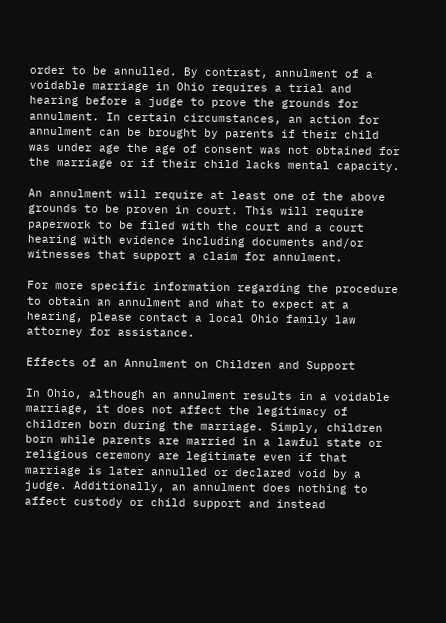order to be annulled. By contrast, annulment of a voidable marriage in Ohio requires a trial and hearing before a judge to prove the grounds for annulment. In certain circumstances, an action for annulment can be brought by parents if their child was under age the age of consent was not obtained for the marriage or if their child lacks mental capacity.

An annulment will require at least one of the above grounds to be proven in court. This will require paperwork to be filed with the court and a court hearing with evidence including documents and/or witnesses that support a claim for annulment.

For more specific information regarding the procedure to obtain an annulment and what to expect at a hearing, please contact a local Ohio family law attorney for assistance.

Effects of an Annulment on Children and Support

In Ohio, although an annulment results in a voidable marriage, it does not affect the legitimacy of children born during the marriage. Simply, children born while parents are married in a lawful state or religious ceremony are legitimate even if that marriage is later annulled or declared void by a judge. Additionally, an annulment does nothing to affect custody or child support and instead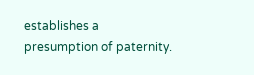establishes a presumption of paternity.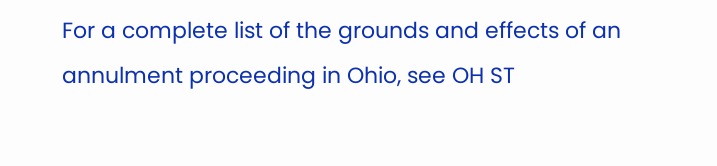For a complete list of the grounds and effects of an annulment proceeding in Ohio, see OH ST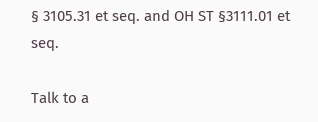§ 3105.31 et seq. and OH ST §3111.01 et seq.

Talk to a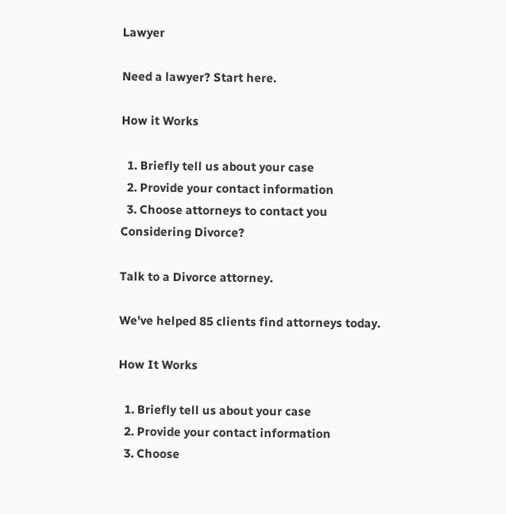Lawyer

Need a lawyer? Start here.

How it Works

  1. Briefly tell us about your case
  2. Provide your contact information
  3. Choose attorneys to contact you
Considering Divorce?

Talk to a Divorce attorney.

We've helped 85 clients find attorneys today.

How It Works

  1. Briefly tell us about your case
  2. Provide your contact information
  3. Choose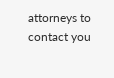attorneys to contact you